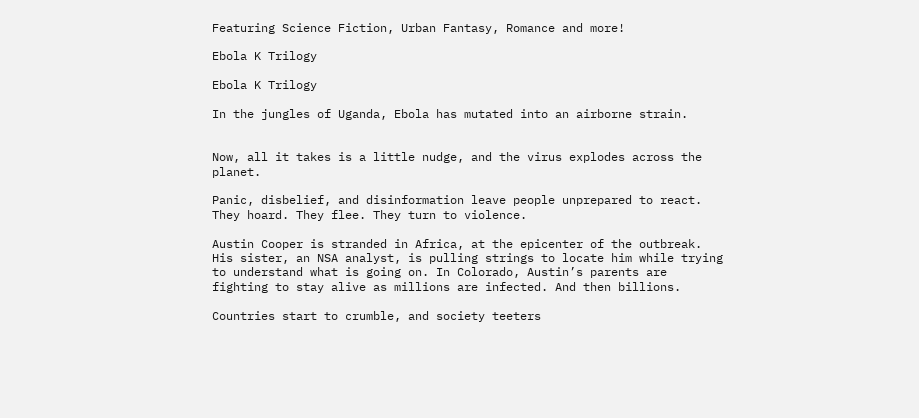Featuring Science Fiction, Urban Fantasy, Romance and more!

Ebola K Trilogy

Ebola K Trilogy

In the jungles of Uganda, Ebola has mutated into an airborne strain.


Now, all it takes is a little nudge, and the virus explodes across the planet.

Panic, disbelief, and disinformation leave people unprepared to react. They hoard. They flee. They turn to violence.

Austin Cooper is stranded in Africa, at the epicenter of the outbreak. His sister, an NSA analyst, is pulling strings to locate him while trying to understand what is going on. In Colorado, Austin’s parents are fighting to stay alive as millions are infected. And then billions.

Countries start to crumble, and society teeters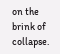on the brink of collapse.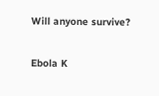Will anyone survive?


Ebola K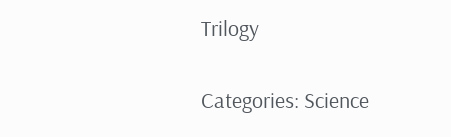Trilogy


Categories: Science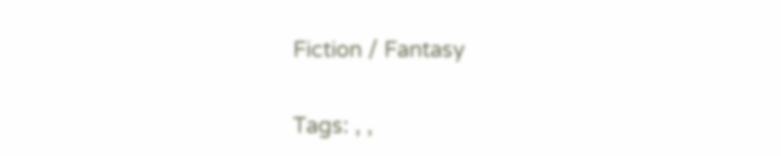Fiction / Fantasy

Tags: , ,